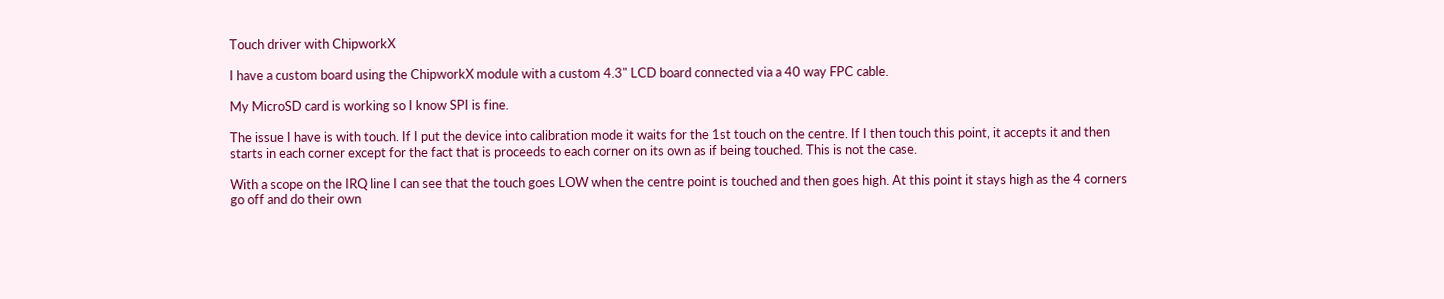Touch driver with ChipworkX

I have a custom board using the ChipworkX module with a custom 4.3" LCD board connected via a 40 way FPC cable.

My MicroSD card is working so I know SPI is fine.

The issue I have is with touch. If I put the device into calibration mode it waits for the 1st touch on the centre. If I then touch this point, it accepts it and then starts in each corner except for the fact that is proceeds to each corner on its own as if being touched. This is not the case.

With a scope on the IRQ line I can see that the touch goes LOW when the centre point is touched and then goes high. At this point it stays high as the 4 corners go off and do their own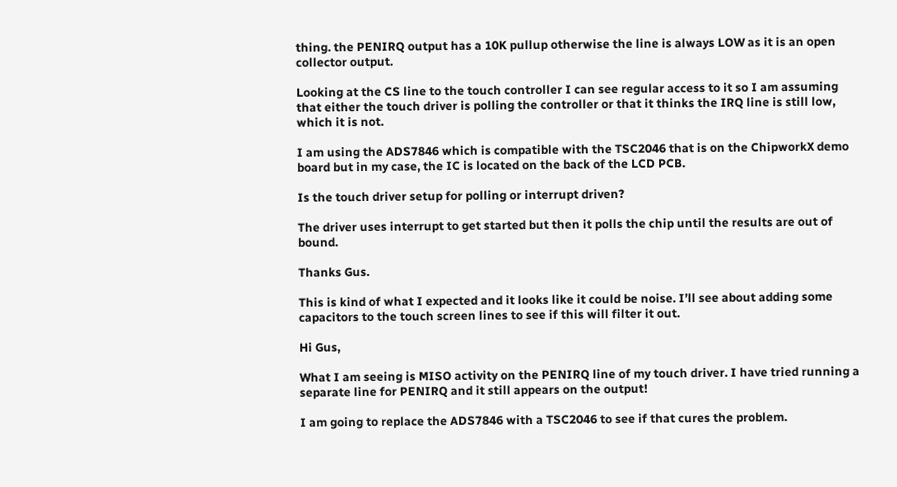thing. the PENIRQ output has a 10K pullup otherwise the line is always LOW as it is an open collector output.

Looking at the CS line to the touch controller I can see regular access to it so I am assuming that either the touch driver is polling the controller or that it thinks the IRQ line is still low, which it is not.

I am using the ADS7846 which is compatible with the TSC2046 that is on the ChipworkX demo board but in my case, the IC is located on the back of the LCD PCB.

Is the touch driver setup for polling or interrupt driven?

The driver uses interrupt to get started but then it polls the chip until the results are out of bound.

Thanks Gus.

This is kind of what I expected and it looks like it could be noise. I’ll see about adding some capacitors to the touch screen lines to see if this will filter it out.

Hi Gus,

What I am seeing is MISO activity on the PENIRQ line of my touch driver. I have tried running a separate line for PENIRQ and it still appears on the output!

I am going to replace the ADS7846 with a TSC2046 to see if that cures the problem.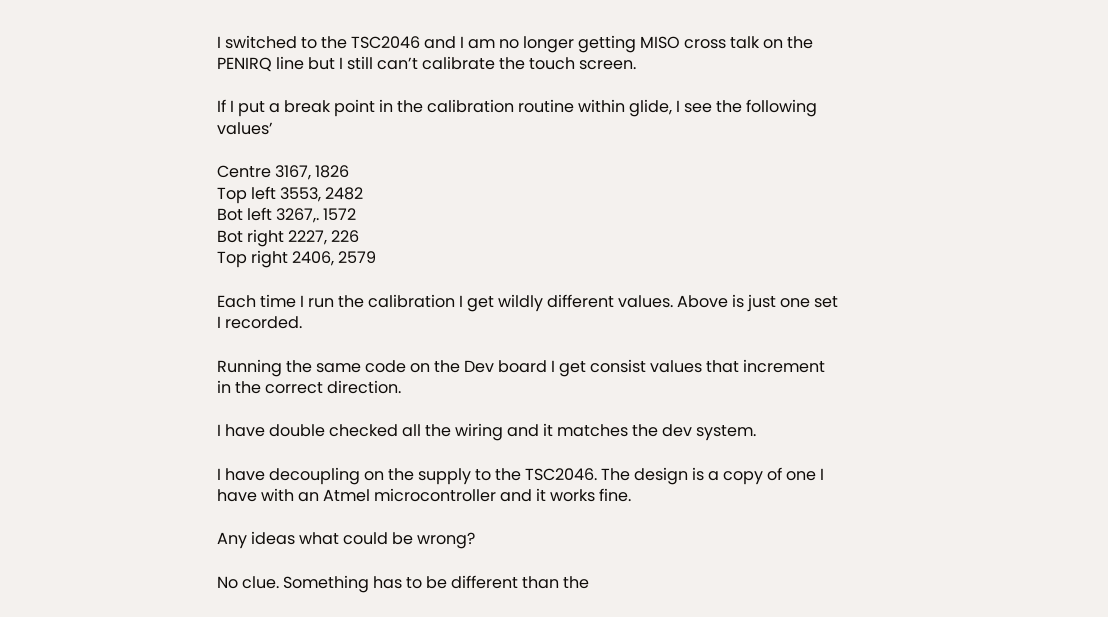I switched to the TSC2046 and I am no longer getting MISO cross talk on the PENIRQ line but I still can’t calibrate the touch screen.

If I put a break point in the calibration routine within glide, I see the following values’

Centre 3167, 1826
Top left 3553, 2482
Bot left 3267,. 1572
Bot right 2227, 226
Top right 2406, 2579

Each time I run the calibration I get wildly different values. Above is just one set I recorded.

Running the same code on the Dev board I get consist values that increment in the correct direction.

I have double checked all the wiring and it matches the dev system.

I have decoupling on the supply to the TSC2046. The design is a copy of one I have with an Atmel microcontroller and it works fine.

Any ideas what could be wrong?

No clue. Something has to be different than the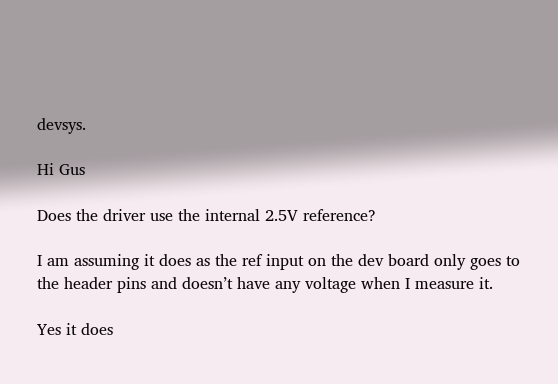devsys.

Hi Gus

Does the driver use the internal 2.5V reference?

I am assuming it does as the ref input on the dev board only goes to the header pins and doesn’t have any voltage when I measure it.

Yes it does